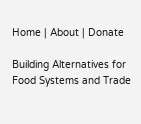Home | About | Donate

Building Alternatives for Food Systems and Trade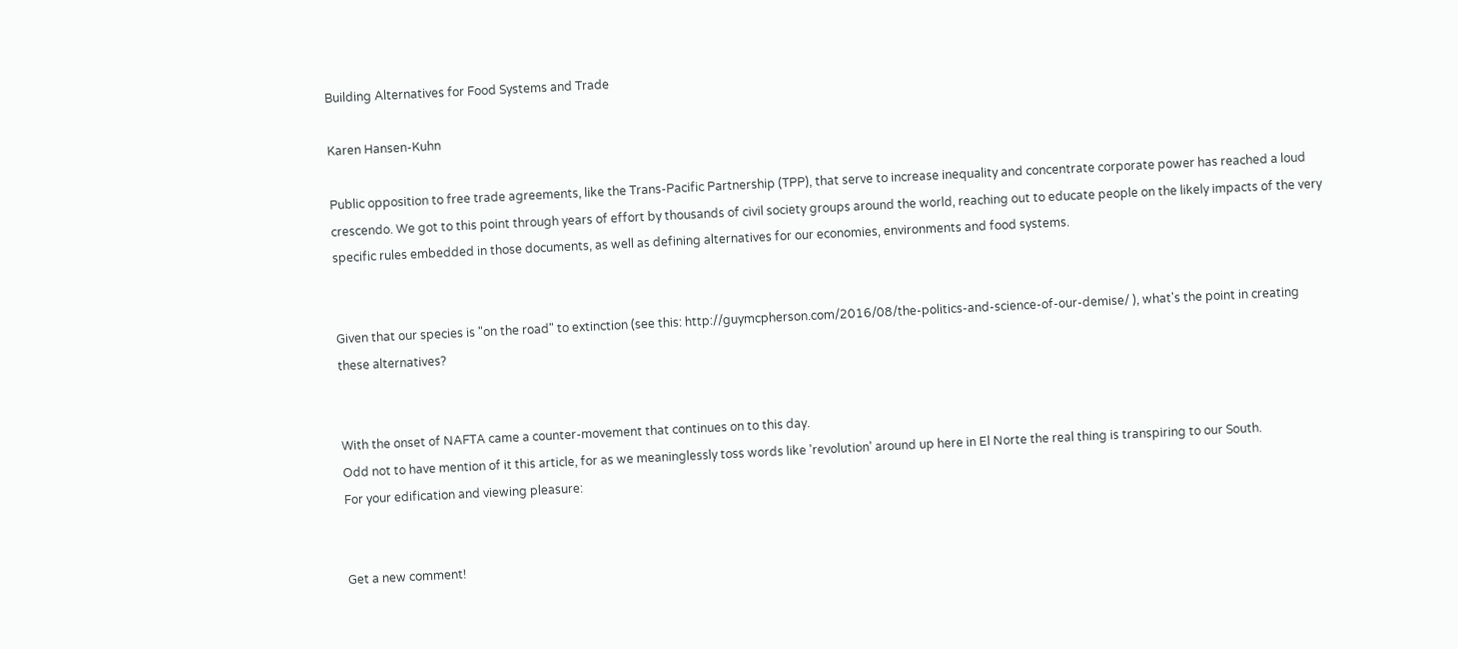Building Alternatives for Food Systems and Trade

Karen Hansen-Kuhn

Public opposition to free trade agreements, like the Trans-Pacific Partnership (TPP), that serve to increase inequality and concentrate corporate power has reached a loud crescendo. We got to this point through years of effort by thousands of civil society groups around the world, reaching out to educate people on the likely impacts of the very specific rules embedded in those documents, as well as defining alternatives for our economies, environments and food systems.


Given that our species is "on the road" to extinction (see this: http://guymcpherson.com/2016/08/the-politics-and-science-of-our-demise/ ), what's the point in creating these alternatives?


With the onset of NAFTA came a counter-movement that continues on to this day.
Odd not to have mention of it this article, for as we meaninglessly toss words like 'revolution' around up here in El Norte the real thing is transpiring to our South.
For your edification and viewing pleasure:


Get a new comment!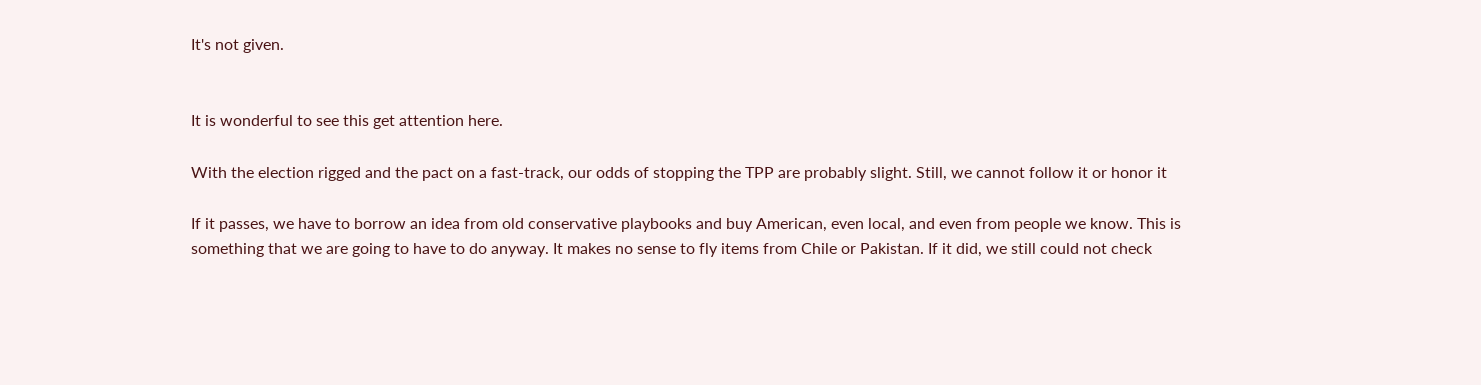It's not given.


It is wonderful to see this get attention here.

With the election rigged and the pact on a fast-track, our odds of stopping the TPP are probably slight. Still, we cannot follow it or honor it

If it passes, we have to borrow an idea from old conservative playbooks and buy American, even local, and even from people we know. This is something that we are going to have to do anyway. It makes no sense to fly items from Chile or Pakistan. If it did, we still could not check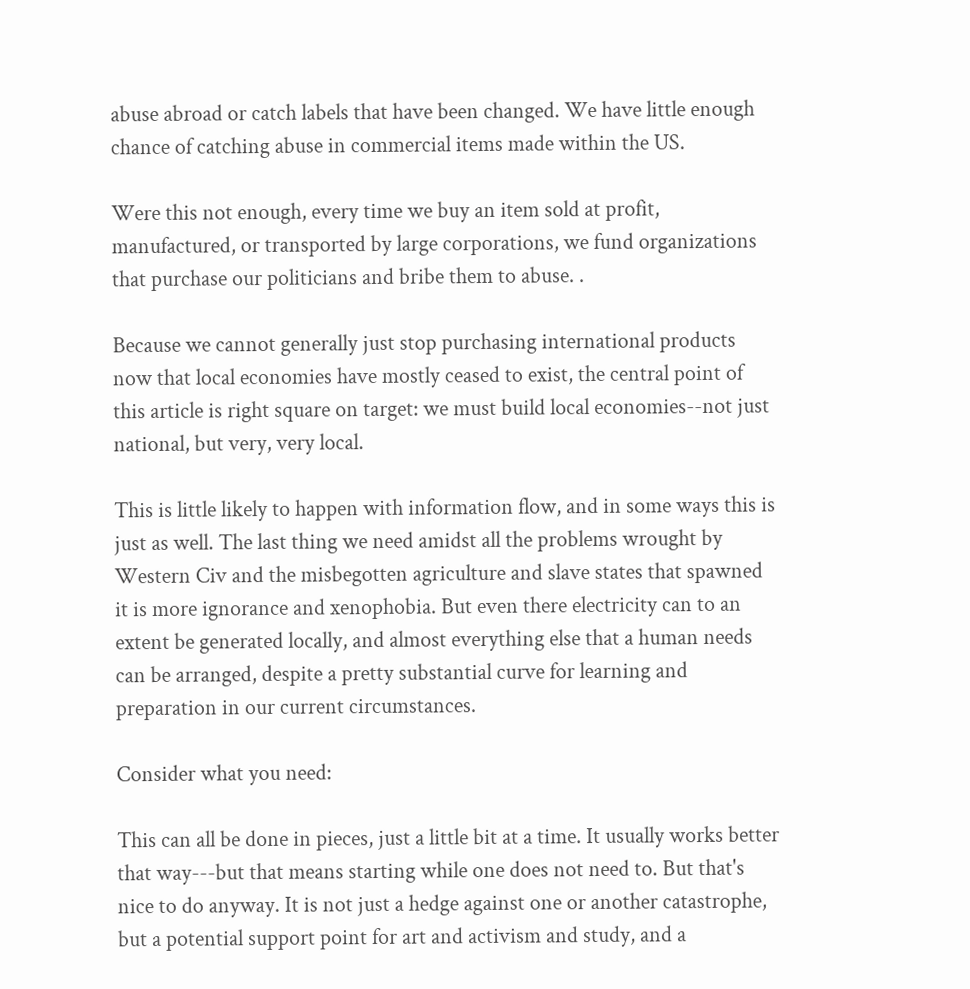abuse abroad or catch labels that have been changed. We have little enough chance of catching abuse in commercial items made within the US.

Were this not enough, every time we buy an item sold at profit, manufactured, or transported by large corporations, we fund organizations that purchase our politicians and bribe them to abuse. .

Because we cannot generally just stop purchasing international products now that local economies have mostly ceased to exist, the central point of this article is right square on target: we must build local economies--not just national, but very, very local.

This is little likely to happen with information flow, and in some ways this is just as well. The last thing we need amidst all the problems wrought by Western Civ and the misbegotten agriculture and slave states that spawned it is more ignorance and xenophobia. But even there electricity can to an extent be generated locally, and almost everything else that a human needs can be arranged, despite a pretty substantial curve for learning and preparation in our current circumstances.

Consider what you need:

This can all be done in pieces, just a little bit at a time. It usually works better that way---but that means starting while one does not need to. But that's nice to do anyway. It is not just a hedge against one or another catastrophe, but a potential support point for art and activism and study, and a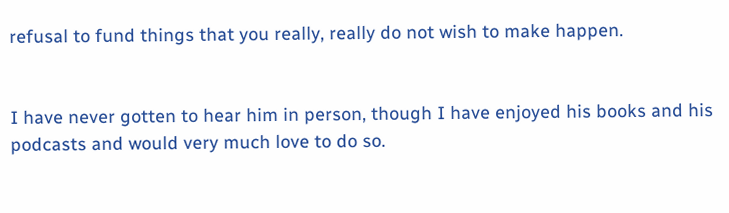refusal to fund things that you really, really do not wish to make happen.


I have never gotten to hear him in person, though I have enjoyed his books and his podcasts and would very much love to do so.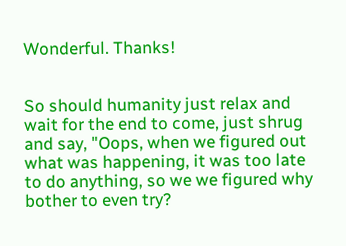Wonderful. Thanks!


So should humanity just relax and wait for the end to come, just shrug and say, "Oops, when we figured out what was happening, it was too late to do anything, so we we figured why bother to even try?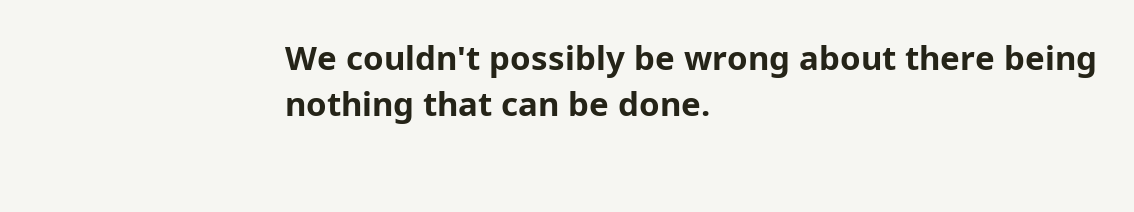We couldn't possibly be wrong about there being nothing that can be done.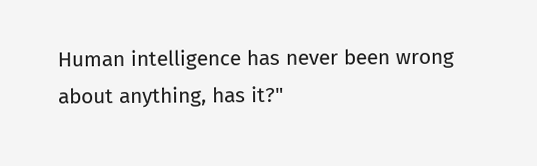Human intelligence has never been wrong about anything, has it?"